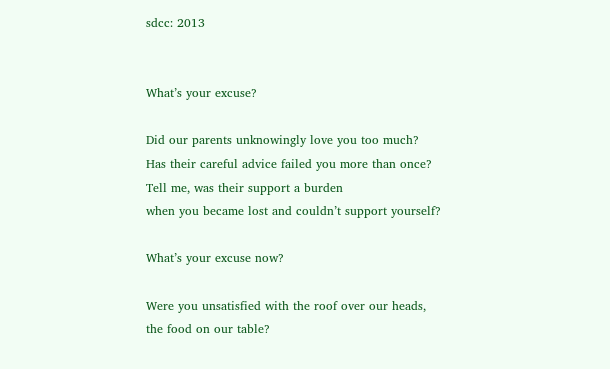sdcc: 2013


What’s your excuse?

Did our parents unknowingly love you too much?
Has their careful advice failed you more than once?
Tell me, was their support a burden
when you became lost and couldn’t support yourself?

What’s your excuse now?

Were you unsatisfied with the roof over our heads,
the food on our table?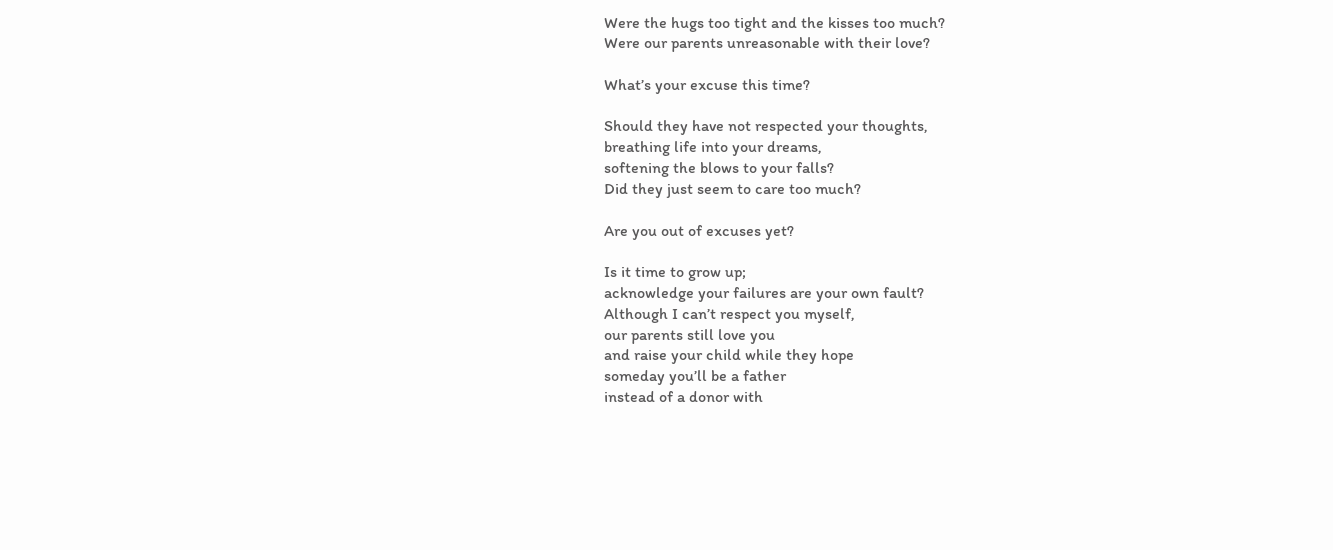Were the hugs too tight and the kisses too much?
Were our parents unreasonable with their love?

What’s your excuse this time?

Should they have not respected your thoughts,
breathing life into your dreams,
softening the blows to your falls?
Did they just seem to care too much?

Are you out of excuses yet?

Is it time to grow up;
acknowledge your failures are your own fault?
Although I can’t respect you myself,
our parents still love you
and raise your child while they hope
someday you’ll be a father
instead of a donor with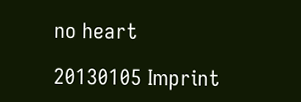no heart

20130105 Imprint